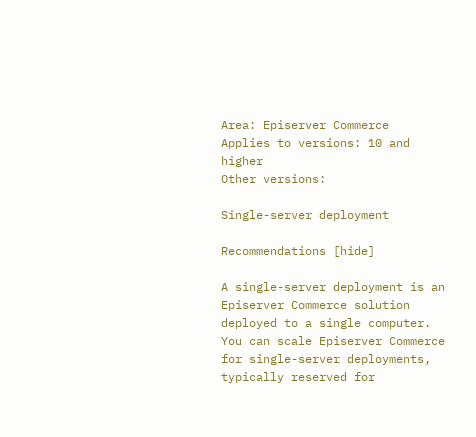Area: Episerver Commerce
Applies to versions: 10 and higher
Other versions:

Single-server deployment

Recommendations [hide]

A single-server deployment is an Episerver Commerce solution deployed to a single computer. You can scale Episerver Commerce for single-server deployments, typically reserved for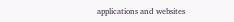applications and websites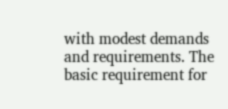with modest demands and requirements. The basic requirement for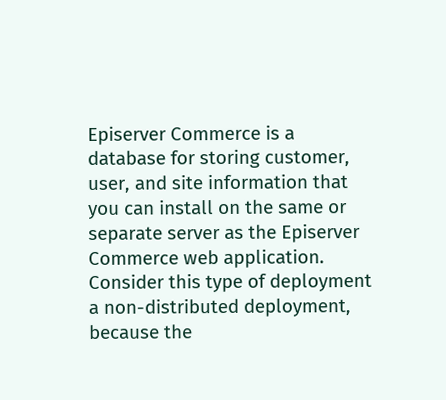Episerver Commerce is a database for storing customer, user, and site information that you can install on the same or separate server as the Episerver Commerce web application. Consider this type of deployment a non-distributed deployment, because the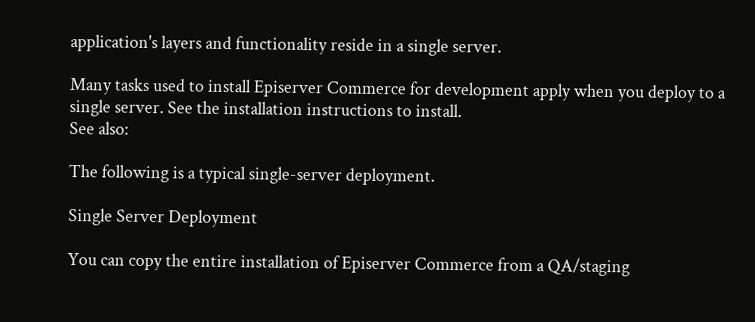application's layers and functionality reside in a single server.

Many tasks used to install Episerver Commerce for development apply when you deploy to a single server. See the installation instructions to install.
See also:

The following is a typical single-server deployment.

Single Server Deployment

You can copy the entire installation of Episerver Commerce from a QA/staging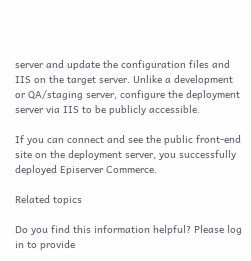server and update the configuration files and IIS on the target server. Unlike a development or QA/staging server, configure the deployment server via IIS to be publicly accessible.

If you can connect and see the public front-end site on the deployment server, you successfully deployed Episerver Commerce.

Related topics

Do you find this information helpful? Please log in to provide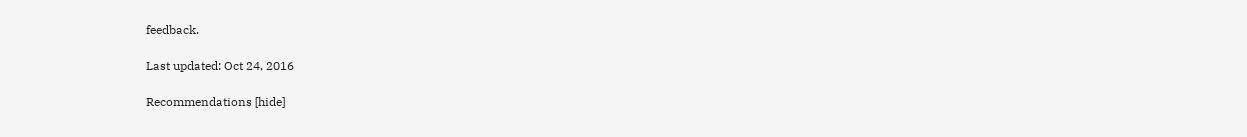feedback.

Last updated: Oct 24, 2016

Recommendations [hide]